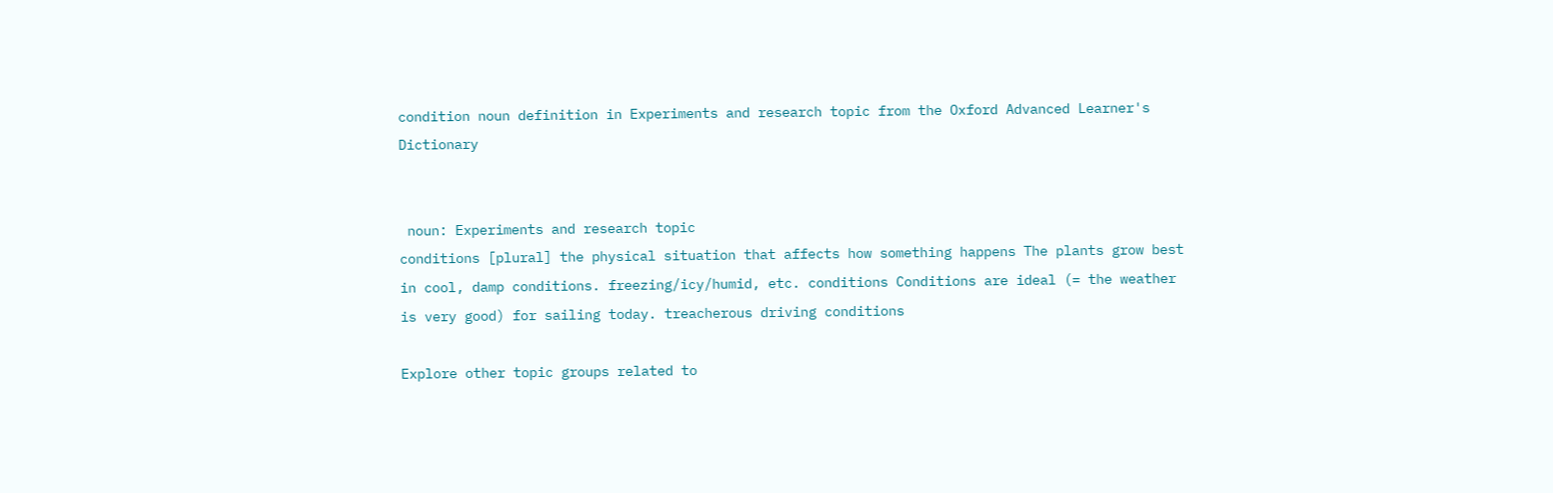condition noun definition in Experiments and research topic from the Oxford Advanced Learner's Dictionary


 noun: Experiments and research topic
conditions [plural] the physical situation that affects how something happens The plants grow best in cool, damp conditions. freezing/icy/humid, etc. conditions Conditions are ideal (= the weather is very good) for sailing today. treacherous driving conditions

Explore other topic groups related to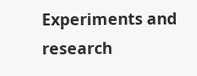Experiments and research